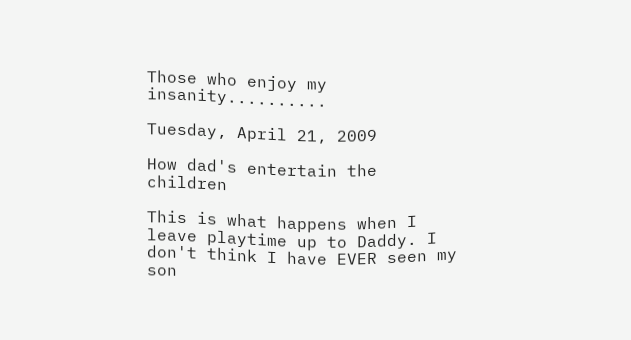Those who enjoy my insanity..........

Tuesday, April 21, 2009

How dad's entertain the children

This is what happens when I leave playtime up to Daddy. I don't think I have EVER seen my son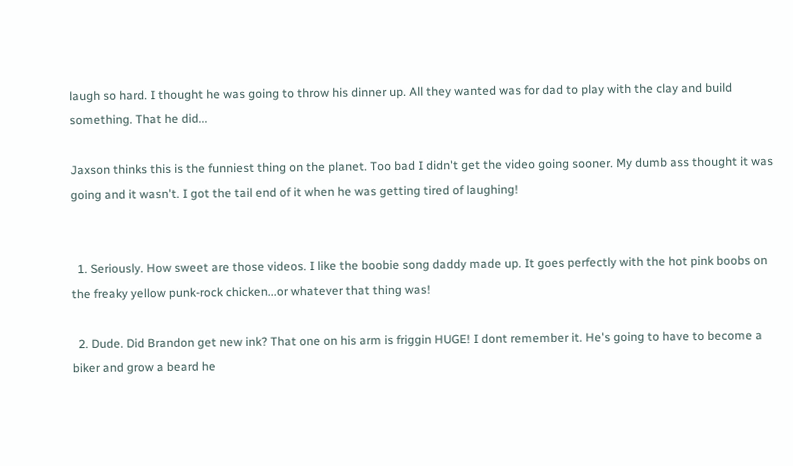laugh so hard. I thought he was going to throw his dinner up. All they wanted was for dad to play with the clay and build something. That he did...

Jaxson thinks this is the funniest thing on the planet. Too bad I didn't get the video going sooner. My dumb ass thought it was going and it wasn't. I got the tail end of it when he was getting tired of laughing!


  1. Seriously. How sweet are those videos. I like the boobie song daddy made up. It goes perfectly with the hot pink boobs on the freaky yellow punk-rock chicken...or whatever that thing was!

  2. Dude. Did Brandon get new ink? That one on his arm is friggin HUGE! I dont remember it. He's going to have to become a biker and grow a beard he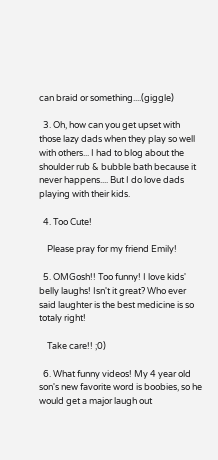can braid or something....(giggle)

  3. Oh, how can you get upset with those lazy dads when they play so well with others... I had to blog about the shoulder rub & bubble bath because it never happens.... But I do love dads playing with their kids.

  4. Too Cute!

    Please pray for my friend Emily!

  5. OMGosh!! Too funny! I love kids' belly laughs! Isn't it great? Who ever said laughter is the best medicine is so totaly right!

    Take care!! ;0)

  6. What funny videos! My 4 year old son's new favorite word is boobies, so he would get a major laugh out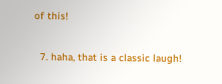of this!

  7. haha, that is a classic laugh!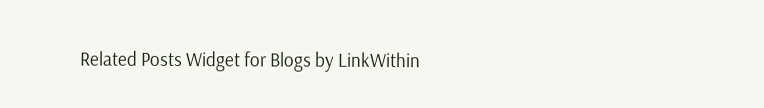Related Posts Widget for Blogs by LinkWithin